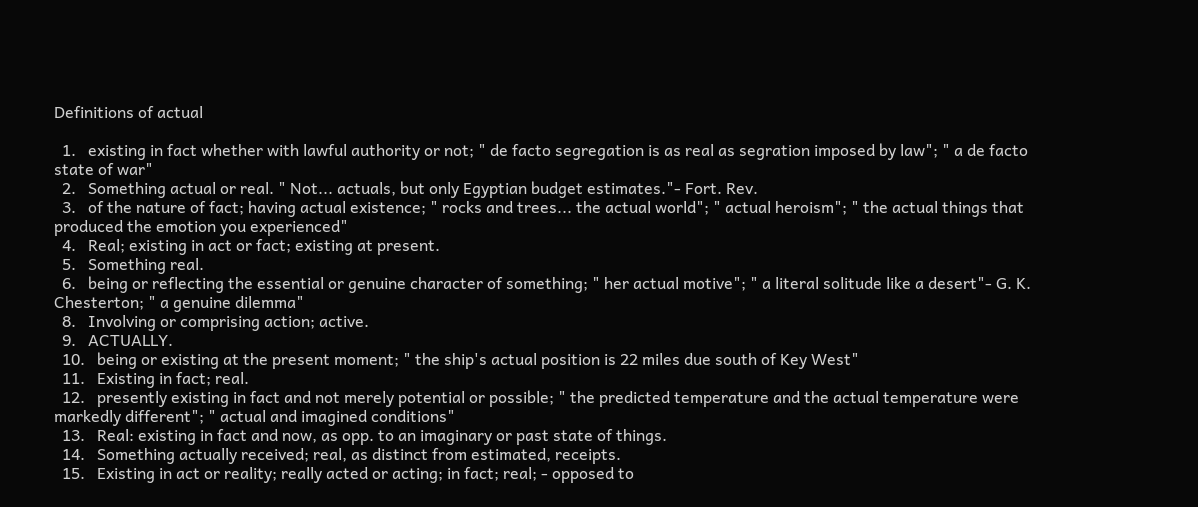Definitions of actual

  1.   existing in fact whether with lawful authority or not; " de facto segregation is as real as segration imposed by law"; " a de facto state of war"
  2.   Something actual or real. " Not... actuals, but only Egyptian budget estimates."- Fort. Rev.
  3.   of the nature of fact; having actual existence; " rocks and trees... the actual world"; " actual heroism"; " the actual things that produced the emotion you experienced"
  4.   Real; existing in act or fact; existing at present.
  5.   Something real.
  6.   being or reflecting the essential or genuine character of something; " her actual motive"; " a literal solitude like a desert"- G. K. Chesterton; " a genuine dilemma"
  8.   Involving or comprising action; active.
  9.   ACTUALLY.
  10.   being or existing at the present moment; " the ship's actual position is 22 miles due south of Key West"
  11.   Existing in fact; real.
  12.   presently existing in fact and not merely potential or possible; " the predicted temperature and the actual temperature were markedly different"; " actual and imagined conditions"
  13.   Real: existing in fact and now, as opp. to an imaginary or past state of things.
  14.   Something actually received; real, as distinct from estimated, receipts.
  15.   Existing in act or reality; really acted or acting; in fact; real; - opposed to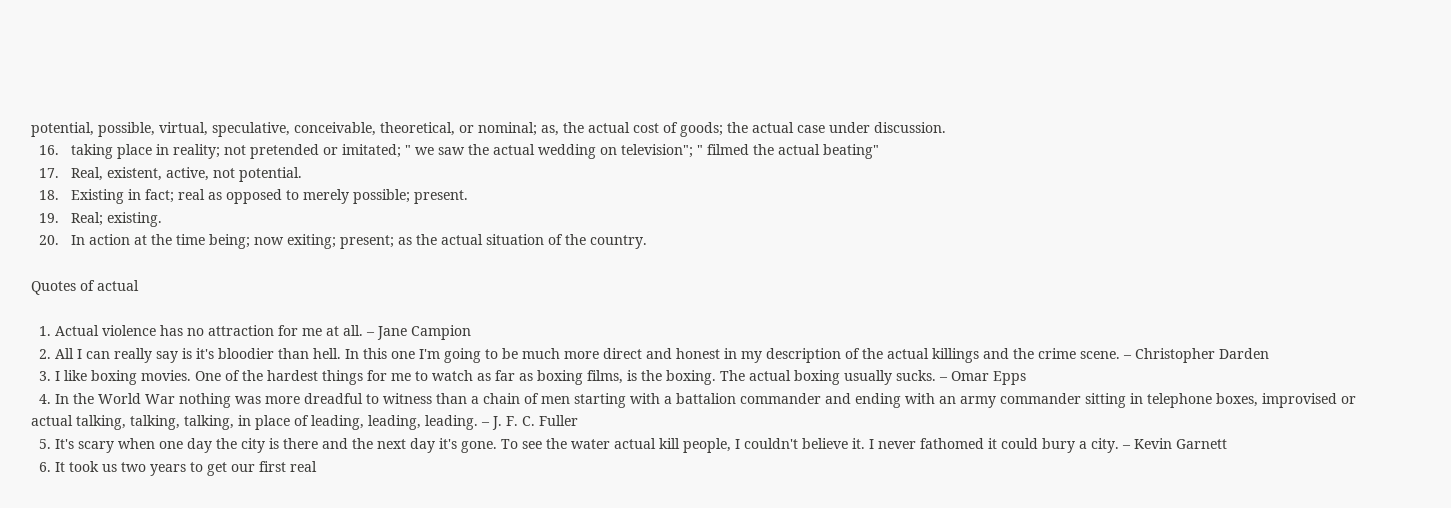potential, possible, virtual, speculative, conceivable, theoretical, or nominal; as, the actual cost of goods; the actual case under discussion.
  16.   taking place in reality; not pretended or imitated; " we saw the actual wedding on television"; " filmed the actual beating"
  17.   Real, existent, active, not potential.
  18.   Existing in fact; real as opposed to merely possible; present.
  19.   Real; existing.
  20.   In action at the time being; now exiting; present; as the actual situation of the country.

Quotes of actual

  1. Actual violence has no attraction for me at all. – Jane Campion
  2. All I can really say is it's bloodier than hell. In this one I'm going to be much more direct and honest in my description of the actual killings and the crime scene. – Christopher Darden
  3. I like boxing movies. One of the hardest things for me to watch as far as boxing films, is the boxing. The actual boxing usually sucks. – Omar Epps
  4. In the World War nothing was more dreadful to witness than a chain of men starting with a battalion commander and ending with an army commander sitting in telephone boxes, improvised or actual talking, talking, talking, in place of leading, leading, leading. – J. F. C. Fuller
  5. It's scary when one day the city is there and the next day it's gone. To see the water actual kill people, I couldn't believe it. I never fathomed it could bury a city. – Kevin Garnett
  6. It took us two years to get our first real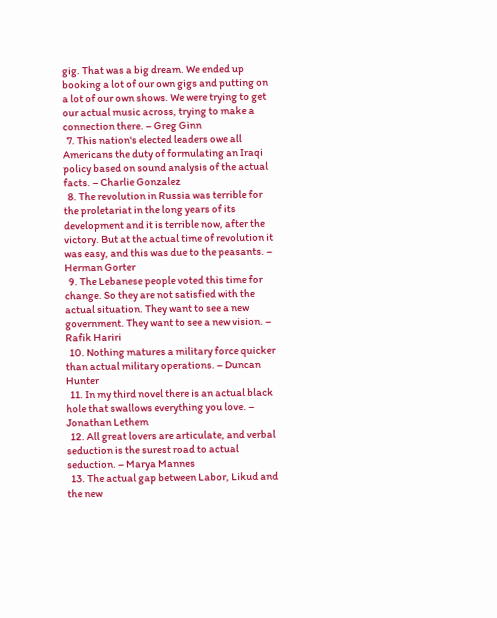gig. That was a big dream. We ended up booking a lot of our own gigs and putting on a lot of our own shows. We were trying to get our actual music across, trying to make a connection there. – Greg Ginn
  7. This nation's elected leaders owe all Americans the duty of formulating an Iraqi policy based on sound analysis of the actual facts. – Charlie Gonzalez
  8. The revolution in Russia was terrible for the proletariat in the long years of its development and it is terrible now, after the victory. But at the actual time of revolution it was easy, and this was due to the peasants. – Herman Gorter
  9. The Lebanese people voted this time for change. So they are not satisfied with the actual situation. They want to see a new government. They want to see a new vision. – Rafik Hariri
  10. Nothing matures a military force quicker than actual military operations. – Duncan Hunter
  11. In my third novel there is an actual black hole that swallows everything you love. – Jonathan Lethem
  12. All great lovers are articulate, and verbal seduction is the surest road to actual seduction. – Marya Mannes
  13. The actual gap between Labor, Likud and the new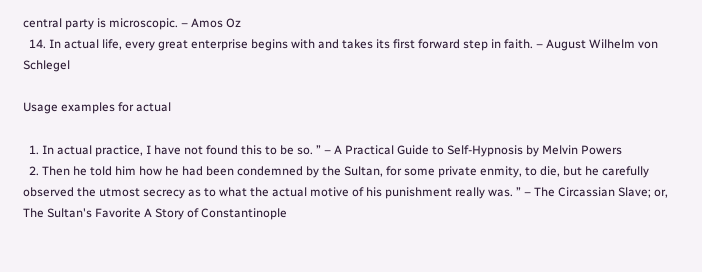central party is microscopic. – Amos Oz
  14. In actual life, every great enterprise begins with and takes its first forward step in faith. – August Wilhelm von Schlegel

Usage examples for actual

  1. In actual practice, I have not found this to be so. ” – A Practical Guide to Self-Hypnosis by Melvin Powers
  2. Then he told him how he had been condemned by the Sultan, for some private enmity, to die, but he carefully observed the utmost secrecy as to what the actual motive of his punishment really was. ” – The Circassian Slave; or, The Sultan's Favorite A Story of Constantinople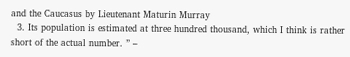and the Caucasus by Lieutenant Maturin Murray
  3. Its population is estimated at three hundred thousand, which I think is rather short of the actual number. ” –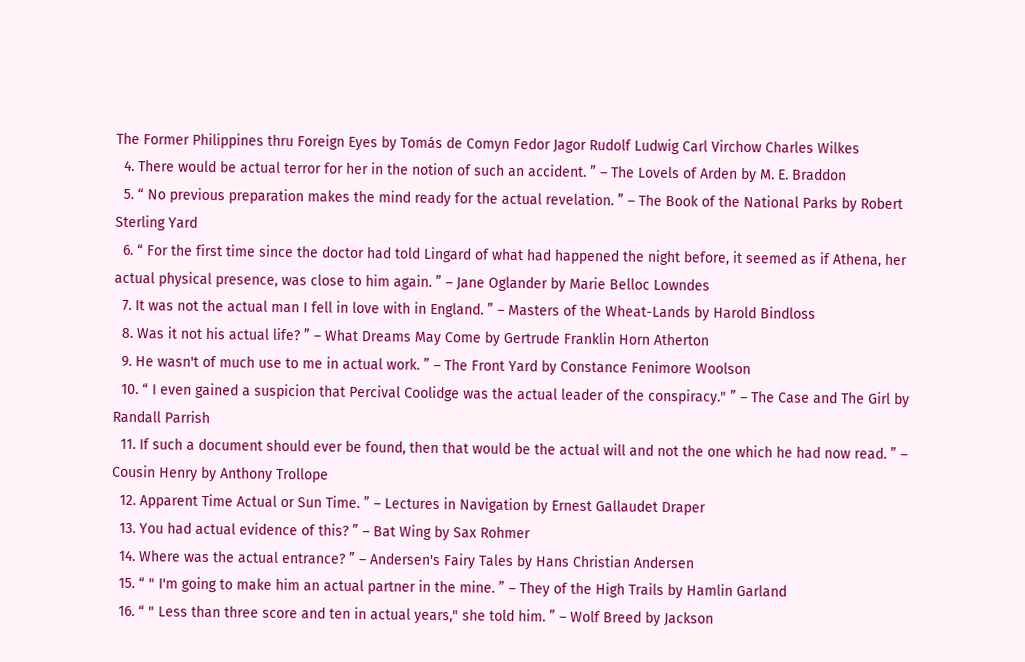The Former Philippines thru Foreign Eyes by Tomás de Comyn Fedor Jagor Rudolf Ludwig Carl Virchow Charles Wilkes
  4. There would be actual terror for her in the notion of such an accident. ” – The Lovels of Arden by M. E. Braddon
  5. “ No previous preparation makes the mind ready for the actual revelation. ” – The Book of the National Parks by Robert Sterling Yard
  6. “ For the first time since the doctor had told Lingard of what had happened the night before, it seemed as if Athena, her actual physical presence, was close to him again. ” – Jane Oglander by Marie Belloc Lowndes
  7. It was not the actual man I fell in love with in England. ” – Masters of the Wheat-Lands by Harold Bindloss
  8. Was it not his actual life? ” – What Dreams May Come by Gertrude Franklin Horn Atherton
  9. He wasn't of much use to me in actual work. ” – The Front Yard by Constance Fenimore Woolson
  10. “ I even gained a suspicion that Percival Coolidge was the actual leader of the conspiracy." ” – The Case and The Girl by Randall Parrish
  11. If such a document should ever be found, then that would be the actual will and not the one which he had now read. ” – Cousin Henry by Anthony Trollope
  12. Apparent Time Actual or Sun Time. ” – Lectures in Navigation by Ernest Gallaudet Draper
  13. You had actual evidence of this? ” – Bat Wing by Sax Rohmer
  14. Where was the actual entrance? ” – Andersen's Fairy Tales by Hans Christian Andersen
  15. “ " I'm going to make him an actual partner in the mine. ” – They of the High Trails by Hamlin Garland
  16. “ " Less than three score and ten in actual years," she told him. ” – Wolf Breed by Jackson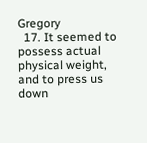Gregory
  17. It seemed to possess actual physical weight, and to press us down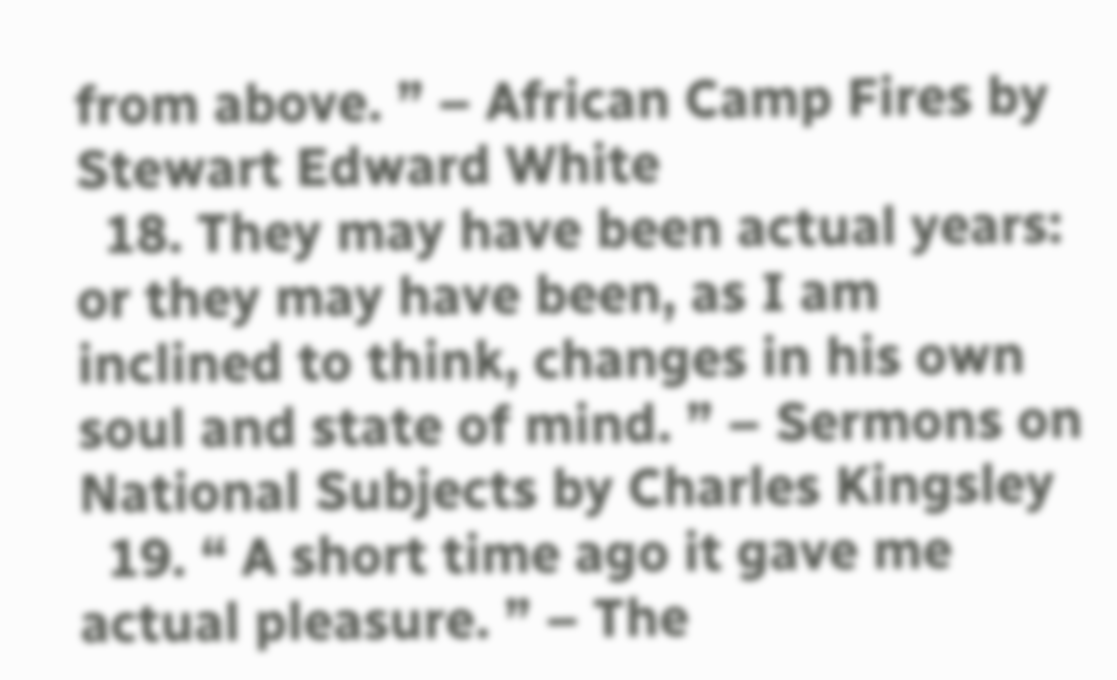from above. ” – African Camp Fires by Stewart Edward White
  18. They may have been actual years: or they may have been, as I am inclined to think, changes in his own soul and state of mind. ” – Sermons on National Subjects by Charles Kingsley
  19. “ A short time ago it gave me actual pleasure. ” – The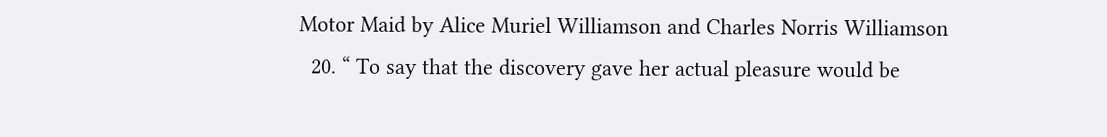Motor Maid by Alice Muriel Williamson and Charles Norris Williamson
  20. “ To say that the discovery gave her actual pleasure would be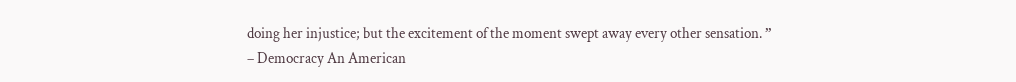doing her injustice; but the excitement of the moment swept away every other sensation. ” – Democracy An American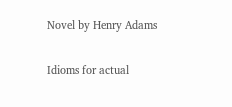Novel by Henry Adams

Idioms for actual